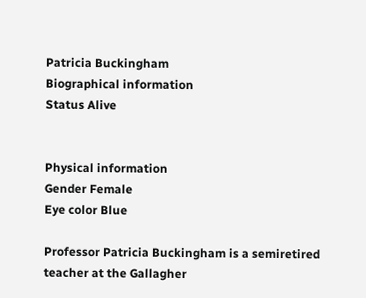Patricia Buckingham
Biographical information
Status Alive


Physical information
Gender Female
Eye color Blue

Professor Patricia Buckingham is a semiretired teacher at the Gallagher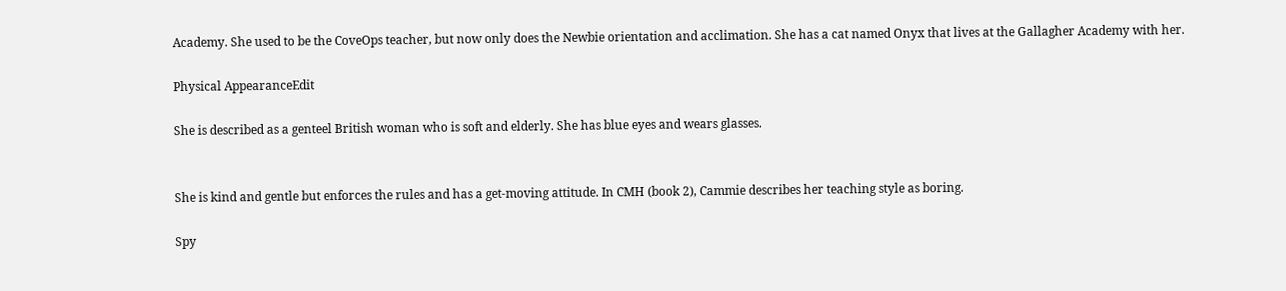Academy. She used to be the CoveOps teacher, but now only does the Newbie orientation and acclimation. She has a cat named Onyx that lives at the Gallagher Academy with her.

Physical AppearanceEdit

She is described as a genteel British woman who is soft and elderly. She has blue eyes and wears glasses.


She is kind and gentle but enforces the rules and has a get-moving attitude. In CMH (book 2), Cammie describes her teaching style as boring.

Spy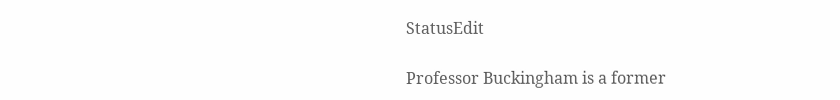StatusEdit

Professor Buckingham is a former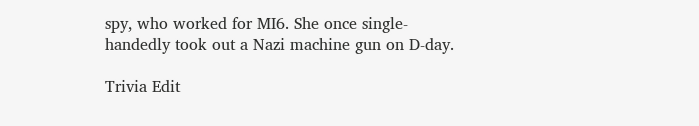spy, who worked for MI6. She once single-handedly took out a Nazi machine gun on D-day.

Trivia Edit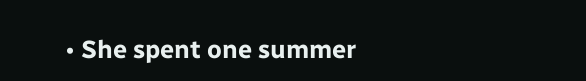• She spent one summer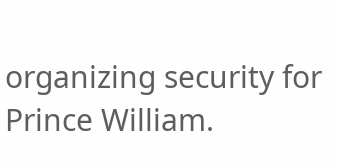organizing security for Prince William.